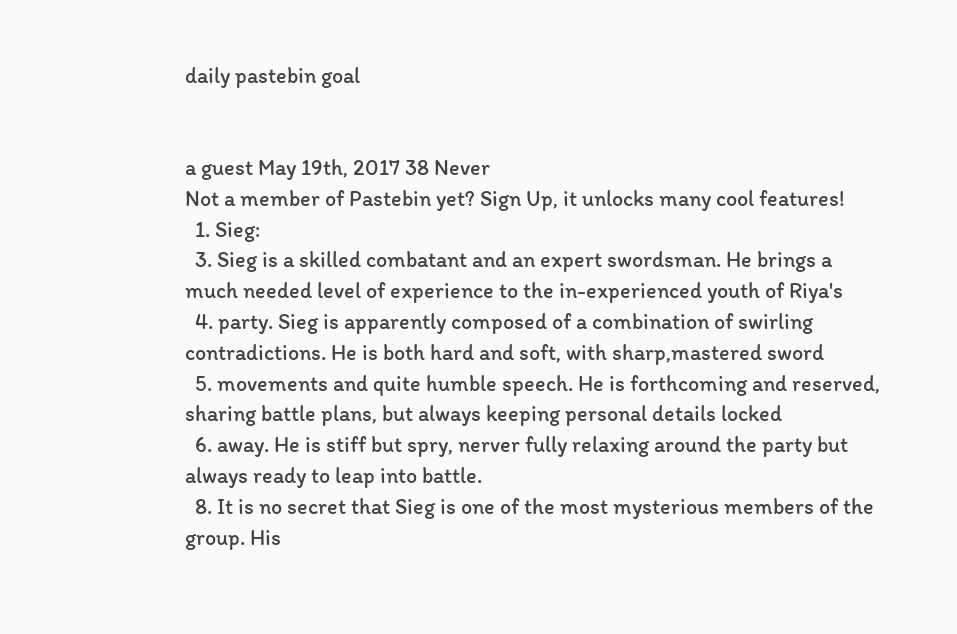daily pastebin goal


a guest May 19th, 2017 38 Never
Not a member of Pastebin yet? Sign Up, it unlocks many cool features!
  1. Sieg:
  3. Sieg is a skilled combatant and an expert swordsman. He brings a much needed level of experience to the in-experienced youth of Riya's
  4. party. Sieg is apparently composed of a combination of swirling contradictions. He is both hard and soft, with sharp,mastered sword
  5. movements and quite humble speech. He is forthcoming and reserved, sharing battle plans, but always keeping personal details locked
  6. away. He is stiff but spry, nerver fully relaxing around the party but always ready to leap into battle.
  8. It is no secret that Sieg is one of the most mysterious members of the group. His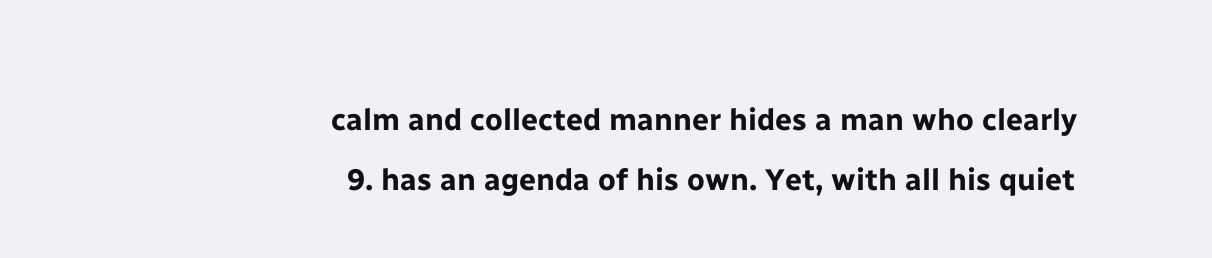calm and collected manner hides a man who clearly
  9. has an agenda of his own. Yet, with all his quiet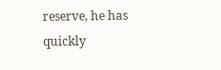reserve, he has quickly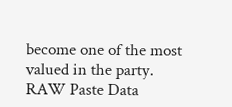become one of the most valued in the party.
RAW Paste Data